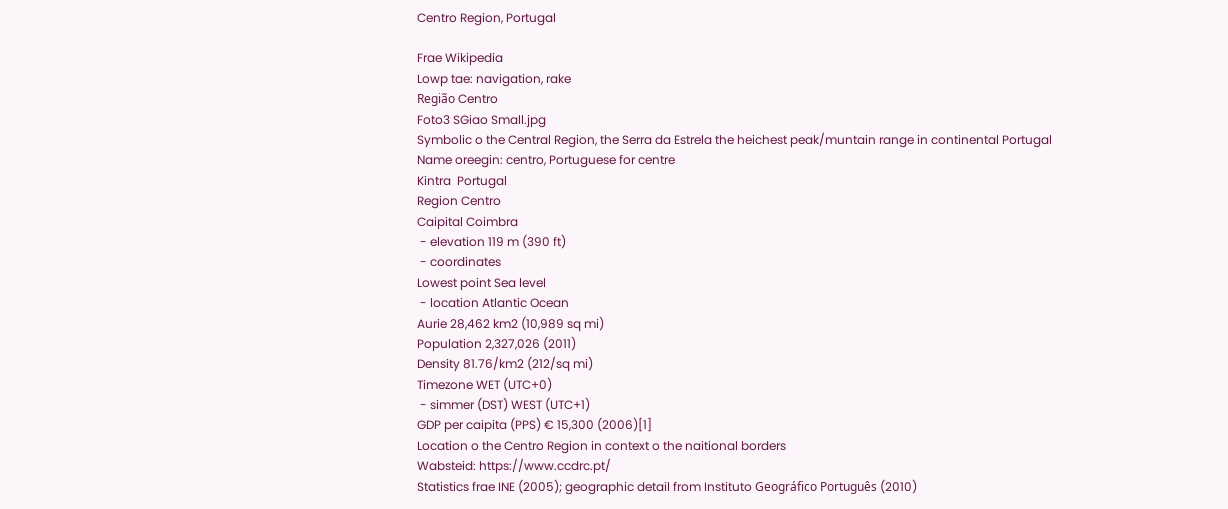Centro Region, Portugal

Frae Wikipedia
Lowp tae: navigation, rake
Região Centro
Foto3 SGiao Small.jpg
Symbolic o the Central Region, the Serra da Estrela the heichest peak/muntain range in continental Portugal
Name oreegin: centro, Portuguese for centre
Kintra  Portugal
Region Centro
Caipital Coimbra
 - elevation 119 m (390 ft)
 - coordinates
Lowest point Sea level
 - location Atlantic Ocean
Aurie 28,462 km2 (10,989 sq mi)
Population 2,327,026 (2011)
Density 81.76/km2 (212/sq mi)
Timezone WET (UTC+0)
 - simmer (DST) WEST (UTC+1)
GDP per caipita (PPS) € 15,300 (2006)[1]
Location o the Centro Region in context o the naitional borders
Wabsteid: https://www.ccdrc.pt/
Statistics frae INE (2005); geographic detail from Instituto Geográfico Português (2010)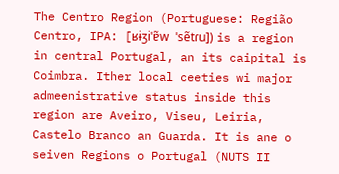The Centro Region (Portuguese: Região Centro, IPA: [ʁɨʒiˈɐ̃w ˈsẽtɾu]) is a region in central Portugal, an its caipital is Coimbra. Ither local ceeties wi major admeenistrative status inside this region are Aveiro, Viseu, Leiria, Castelo Branco an Guarda. It is ane o seiven Regions o Portugal (NUTS II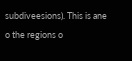subdiveesions). This is ane o the regions o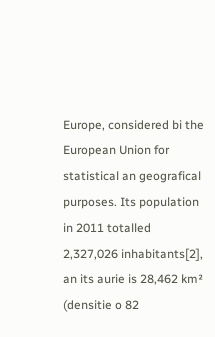Europe, considered bi the European Union for statistical an geografical purposes. Its population in 2011 totalled 2,327,026 inhabitants[2], an its aurie is 28,462 km² (densitie o 82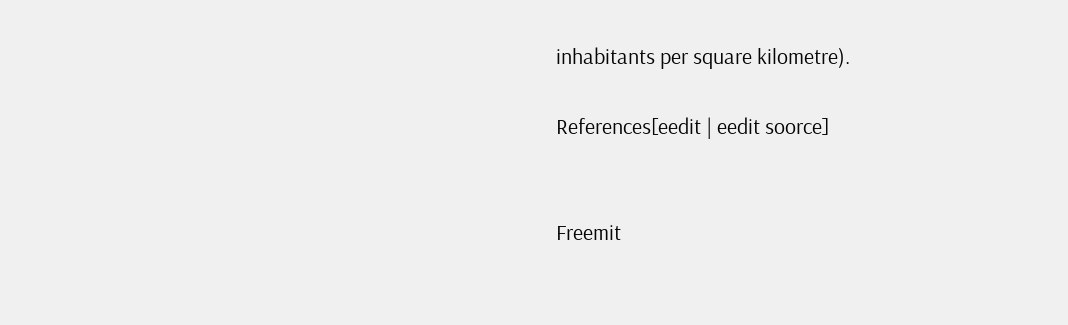inhabitants per square kilometre).

References[eedit | eedit soorce]


Freemit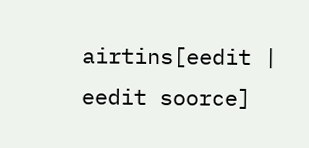airtins[eedit | eedit soorce]